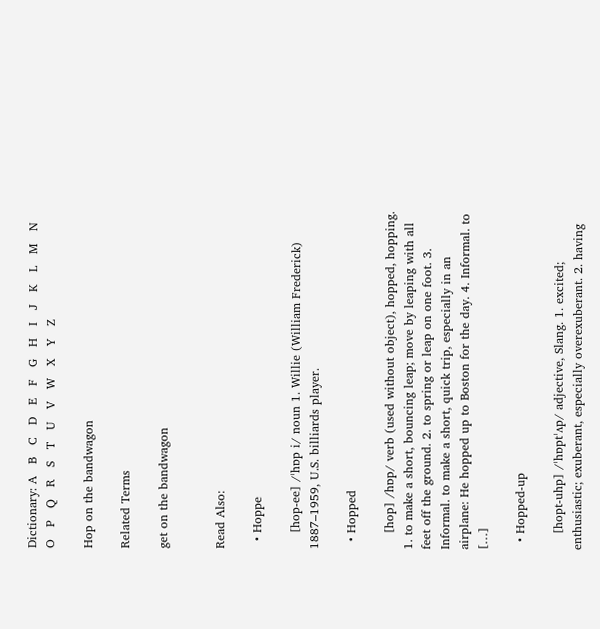Dictionary: A   B   C   D   E   F   G   H   I   J   K   L   M   N   O   P   Q   R   S   T   U   V   W   X   Y   Z

Hop on the bandwagon

Related Terms

get on the bandwagon


Read Also:

  • Hoppe

    [hop-ee] /ˈhɒp i/ noun 1. Willie (William Frederick) 1887–1959, U.S. billiards player.

  • Hopped

    [hop] /hɒp/ verb (used without object), hopped, hopping. 1. to make a short, bouncing leap; move by leaping with all feet off the ground. 2. to spring or leap on one foot. 3. Informal. to make a short, quick trip, especially in an airplane: He hopped up to Boston for the day. 4. Informal. to […]

  • Hopped-up

    [hopt-uhp] /ˈhɒptˈʌp/ adjective, Slang. 1. excited; enthusiastic; exuberant, especially overexuberant. 2. having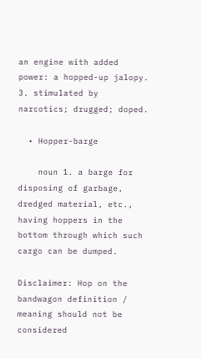an engine with added power: a hopped-up jalopy. 3. stimulated by narcotics; drugged; doped.

  • Hopper-barge

    noun 1. a barge for disposing of garbage, dredged material, etc., having hoppers in the bottom through which such cargo can be dumped.

Disclaimer: Hop on the bandwagon definition / meaning should not be considered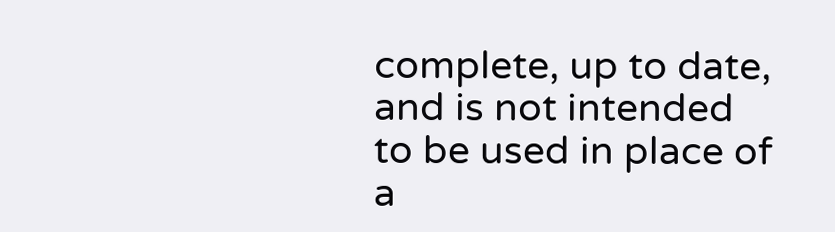complete, up to date, and is not intended to be used in place of a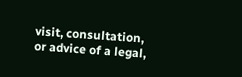visit, consultation, or advice of a legal,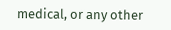medical, or any other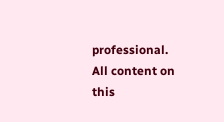professional. All content on this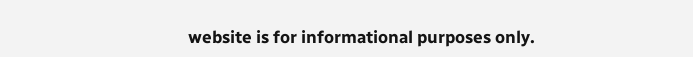website is for informational purposes only.